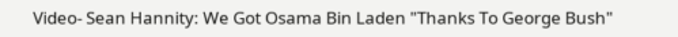Video- Sean Hannity: We Got Osama Bin Laden "Thanks To George Bush"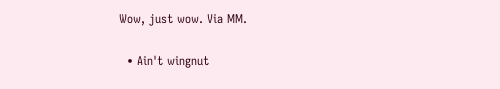Wow, just wow. Via MM.

  • Ain't wingnut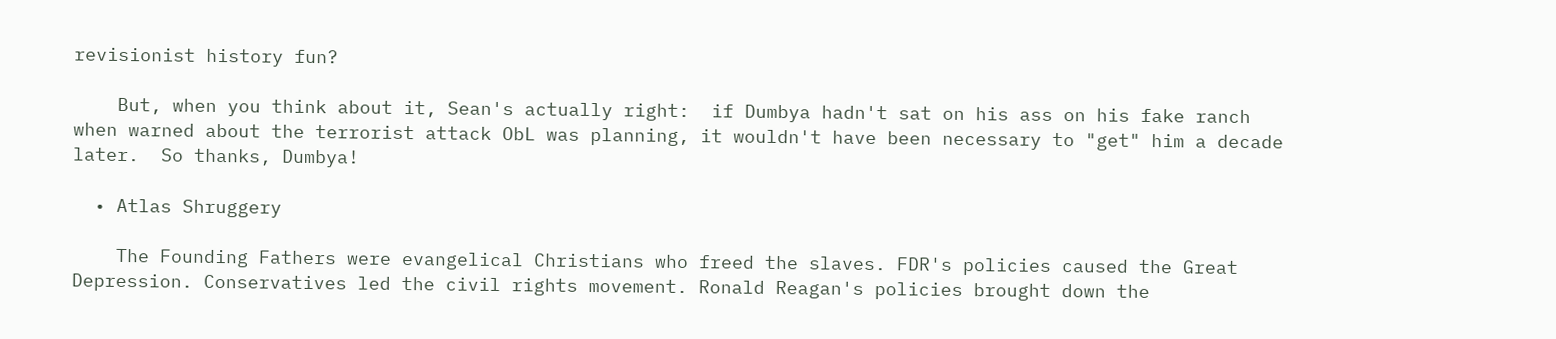revisionist history fun?

    But, when you think about it, Sean's actually right:  if Dumbya hadn't sat on his ass on his fake ranch when warned about the terrorist attack ObL was planning, it wouldn't have been necessary to "get" him a decade later.  So thanks, Dumbya!

  • Atlas Shruggery

    The Founding Fathers were evangelical Christians who freed the slaves. FDR's policies caused the Great Depression. Conservatives led the civil rights movement. Ronald Reagan's policies brought down the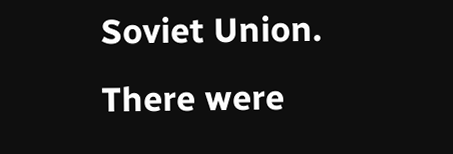Soviet Union. There were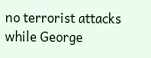no terrorist attacks while George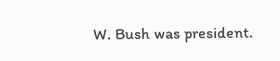W. Bush was president.